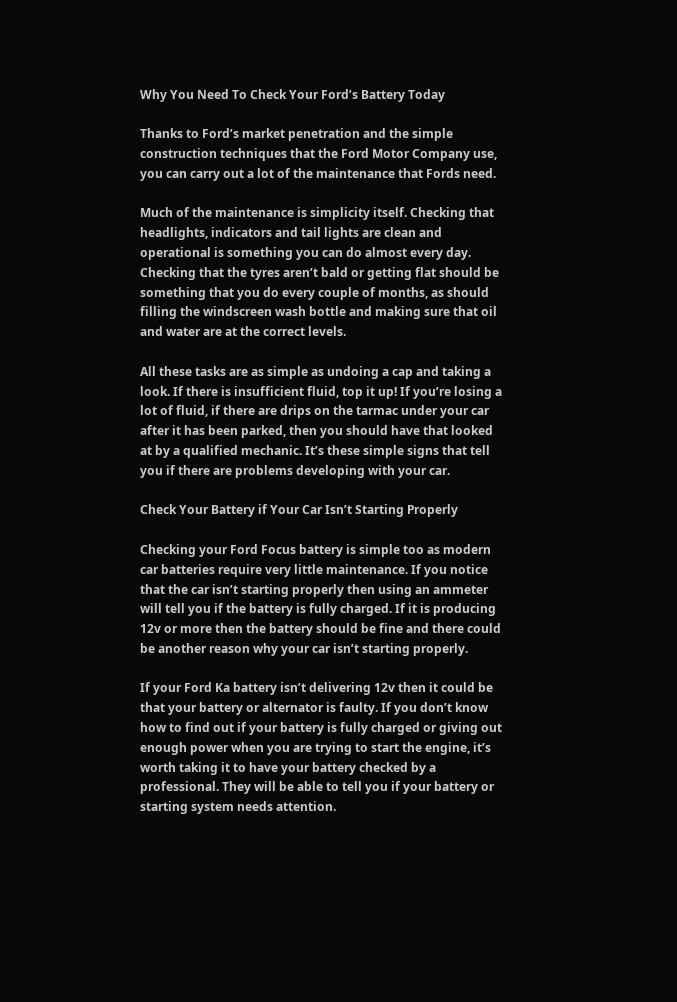Why You Need To Check Your Ford’s Battery Today

Thanks to Ford’s market penetration and the simple construction techniques that the Ford Motor Company use, you can carry out a lot of the maintenance that Fords need.

Much of the maintenance is simplicity itself. Checking that headlights, indicators and tail lights are clean and operational is something you can do almost every day. Checking that the tyres aren’t bald or getting flat should be something that you do every couple of months, as should filling the windscreen wash bottle and making sure that oil and water are at the correct levels.

All these tasks are as simple as undoing a cap and taking a look. If there is insufficient fluid, top it up! If you’re losing a lot of fluid, if there are drips on the tarmac under your car after it has been parked, then you should have that looked at by a qualified mechanic. It’s these simple signs that tell you if there are problems developing with your car.

Check Your Battery if Your Car Isn’t Starting Properly

Checking your Ford Focus battery is simple too as modern car batteries require very little maintenance. If you notice that the car isn’t starting properly then using an ammeter will tell you if the battery is fully charged. If it is producing 12v or more then the battery should be fine and there could be another reason why your car isn’t starting properly.

If your Ford Ka battery isn’t delivering 12v then it could be that your battery or alternator is faulty. If you don’t know how to find out if your battery is fully charged or giving out enough power when you are trying to start the engine, it’s worth taking it to have your battery checked by a professional. They will be able to tell you if your battery or starting system needs attention.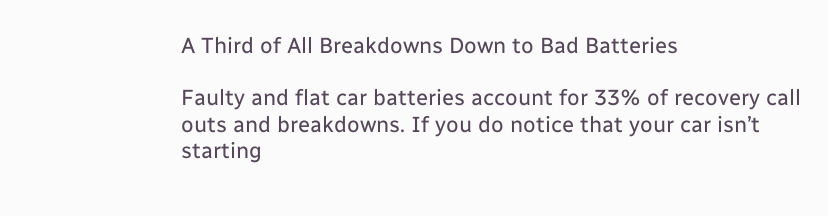A Third of All Breakdowns Down to Bad Batteries

Faulty and flat car batteries account for 33% of recovery call outs and breakdowns. If you do notice that your car isn’t starting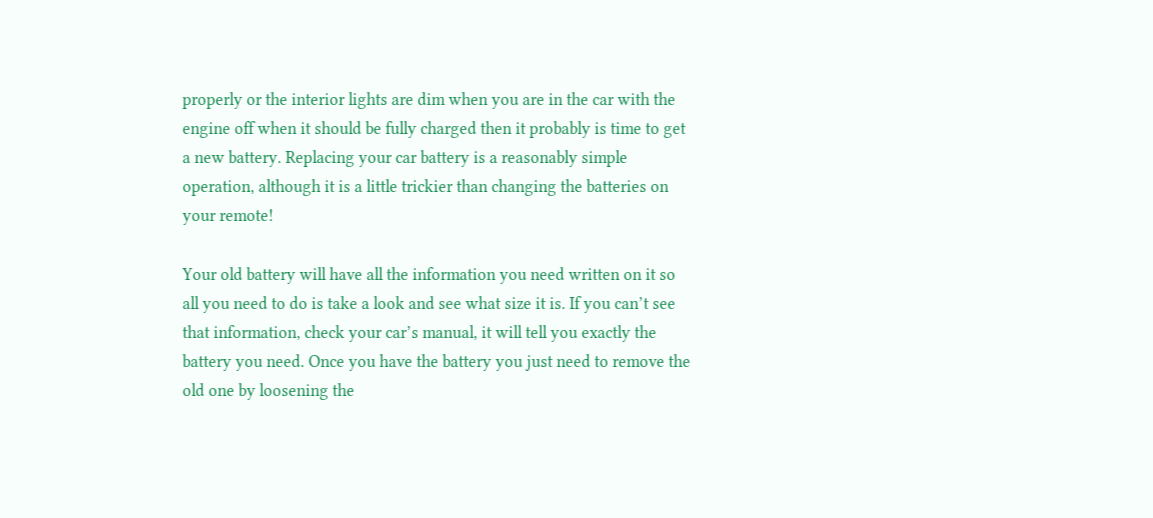properly or the interior lights are dim when you are in the car with the engine off when it should be fully charged then it probably is time to get a new battery. Replacing your car battery is a reasonably simple operation, although it is a little trickier than changing the batteries on your remote!

Your old battery will have all the information you need written on it so all you need to do is take a look and see what size it is. If you can’t see that information, check your car’s manual, it will tell you exactly the battery you need. Once you have the battery you just need to remove the old one by loosening the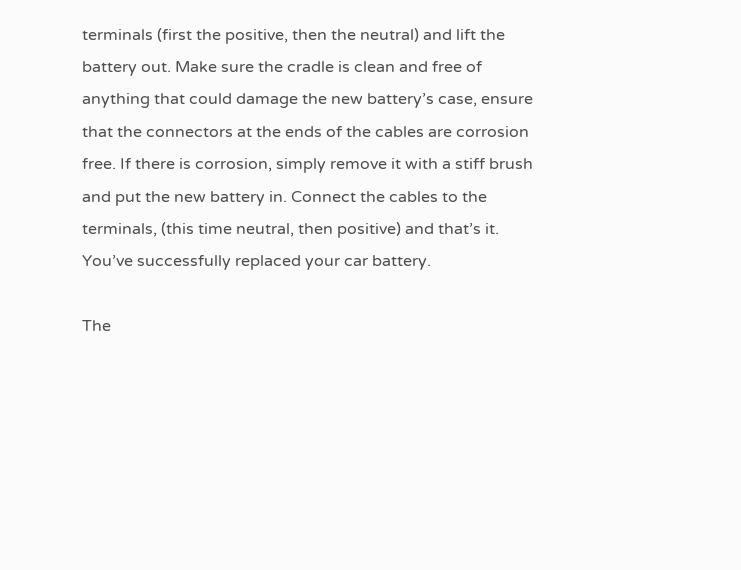terminals (first the positive, then the neutral) and lift the battery out. Make sure the cradle is clean and free of anything that could damage the new battery’s case, ensure that the connectors at the ends of the cables are corrosion free. If there is corrosion, simply remove it with a stiff brush and put the new battery in. Connect the cables to the terminals, (this time neutral, then positive) and that’s it. You’ve successfully replaced your car battery.

The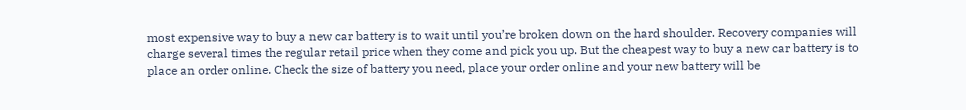most expensive way to buy a new car battery is to wait until you’re broken down on the hard shoulder. Recovery companies will charge several times the regular retail price when they come and pick you up. But the cheapest way to buy a new car battery is to place an order online. Check the size of battery you need, place your order online and your new battery will be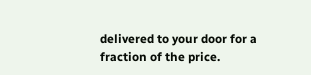delivered to your door for a fraction of the price.